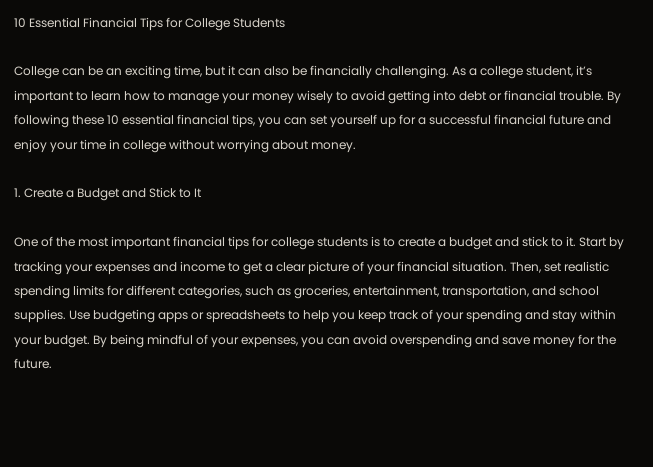10 Essential Financial Tips for College Students

College can be an exciting time, but it can also be financially challenging. As a college student, it’s important to learn how to manage your money wisely to avoid getting into debt or financial trouble. By following these 10 essential financial tips, you can set yourself up for a successful financial future and enjoy your time in college without worrying about money.

1. Create a Budget and Stick to It

One of the most important financial tips for college students is to create a budget and stick to it. Start by tracking your expenses and income to get a clear picture of your financial situation. Then, set realistic spending limits for different categories, such as groceries, entertainment, transportation, and school supplies. Use budgeting apps or spreadsheets to help you keep track of your spending and stay within your budget. By being mindful of your expenses, you can avoid overspending and save money for the future.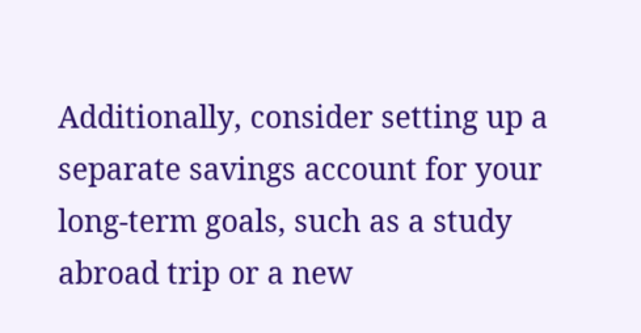Additionally, consider setting up a separate savings account for your long-term goals, such as a study abroad trip or a new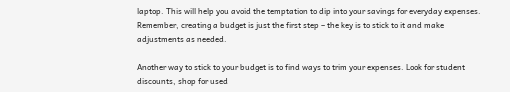laptop. This will help you avoid the temptation to dip into your savings for everyday expenses. Remember, creating a budget is just the first step – the key is to stick to it and make adjustments as needed.

Another way to stick to your budget is to find ways to trim your expenses. Look for student discounts, shop for used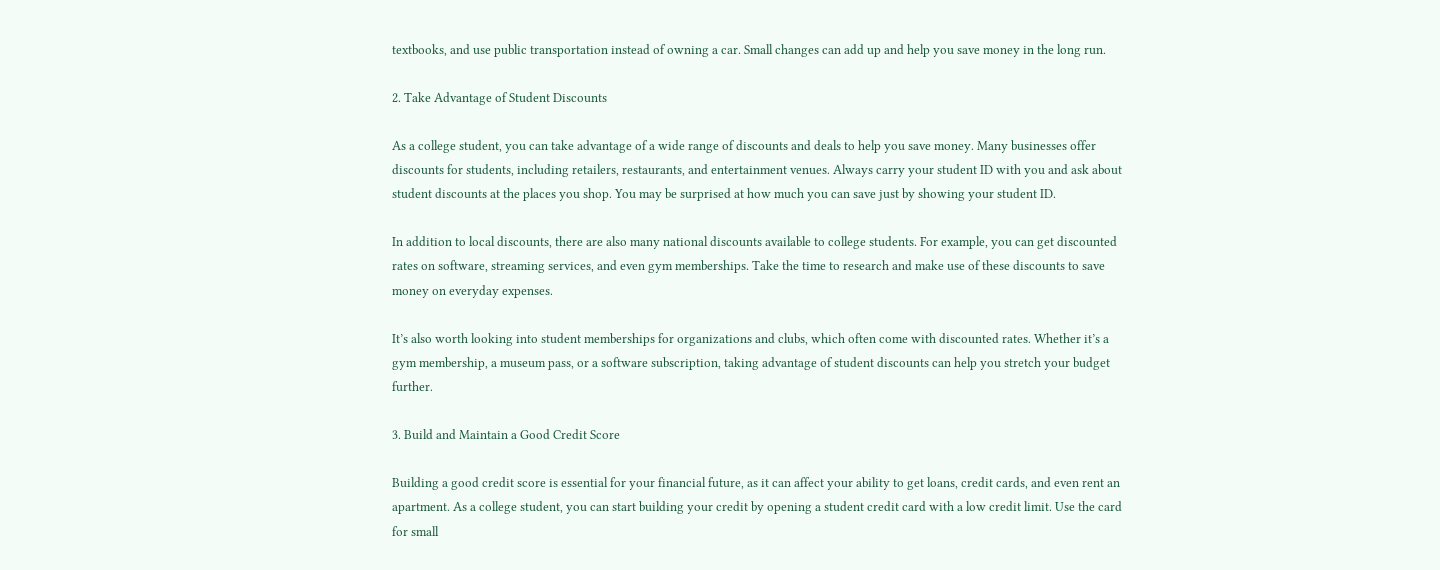textbooks, and use public transportation instead of owning a car. Small changes can add up and help you save money in the long run.

2. Take Advantage of Student Discounts

As a college student, you can take advantage of a wide range of discounts and deals to help you save money. Many businesses offer discounts for students, including retailers, restaurants, and entertainment venues. Always carry your student ID with you and ask about student discounts at the places you shop. You may be surprised at how much you can save just by showing your student ID.

In addition to local discounts, there are also many national discounts available to college students. For example, you can get discounted rates on software, streaming services, and even gym memberships. Take the time to research and make use of these discounts to save money on everyday expenses.

It’s also worth looking into student memberships for organizations and clubs, which often come with discounted rates. Whether it’s a gym membership, a museum pass, or a software subscription, taking advantage of student discounts can help you stretch your budget further.

3. Build and Maintain a Good Credit Score

Building a good credit score is essential for your financial future, as it can affect your ability to get loans, credit cards, and even rent an apartment. As a college student, you can start building your credit by opening a student credit card with a low credit limit. Use the card for small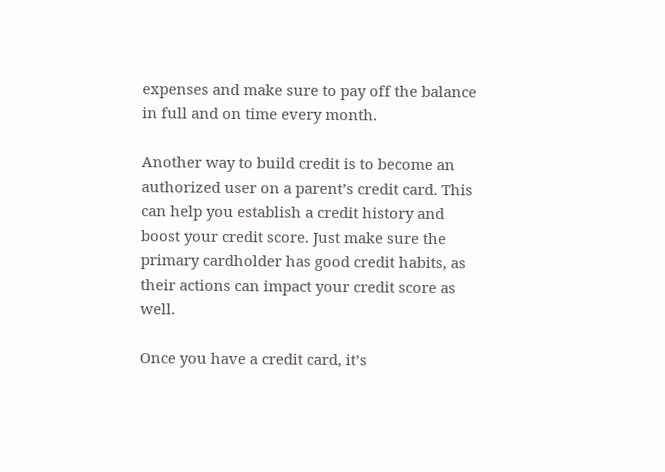expenses and make sure to pay off the balance in full and on time every month.

Another way to build credit is to become an authorized user on a parent’s credit card. This can help you establish a credit history and boost your credit score. Just make sure the primary cardholder has good credit habits, as their actions can impact your credit score as well.

Once you have a credit card, it’s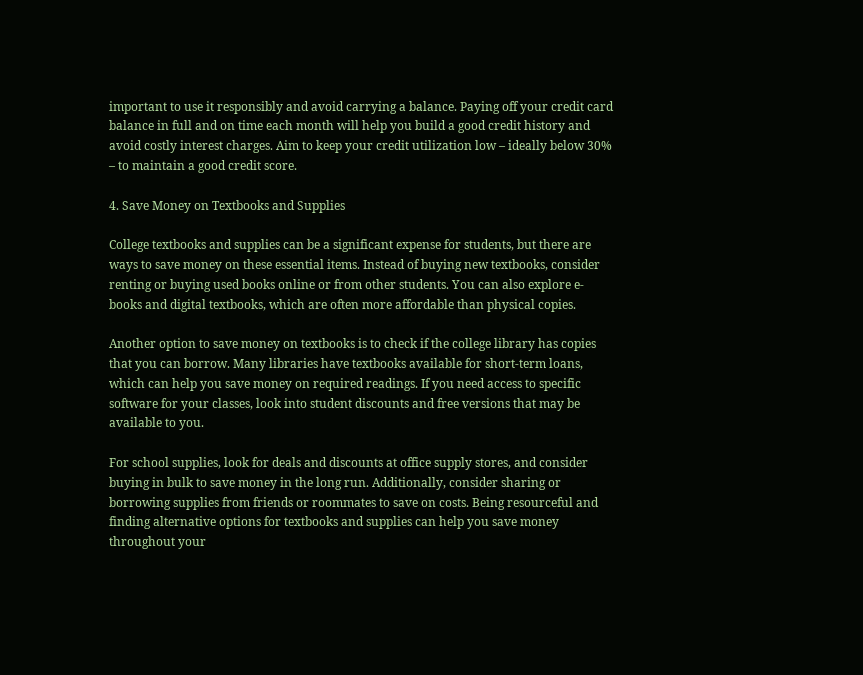important to use it responsibly and avoid carrying a balance. Paying off your credit card balance in full and on time each month will help you build a good credit history and avoid costly interest charges. Aim to keep your credit utilization low – ideally below 30% – to maintain a good credit score.

4. Save Money on Textbooks and Supplies

College textbooks and supplies can be a significant expense for students, but there are ways to save money on these essential items. Instead of buying new textbooks, consider renting or buying used books online or from other students. You can also explore e-books and digital textbooks, which are often more affordable than physical copies.

Another option to save money on textbooks is to check if the college library has copies that you can borrow. Many libraries have textbooks available for short-term loans, which can help you save money on required readings. If you need access to specific software for your classes, look into student discounts and free versions that may be available to you.

For school supplies, look for deals and discounts at office supply stores, and consider buying in bulk to save money in the long run. Additionally, consider sharing or borrowing supplies from friends or roommates to save on costs. Being resourceful and finding alternative options for textbooks and supplies can help you save money throughout your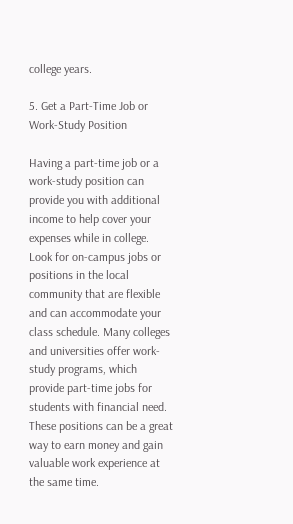college years.

5. Get a Part-Time Job or Work-Study Position

Having a part-time job or a work-study position can provide you with additional income to help cover your expenses while in college. Look for on-campus jobs or positions in the local community that are flexible and can accommodate your class schedule. Many colleges and universities offer work-study programs, which provide part-time jobs for students with financial need. These positions can be a great way to earn money and gain valuable work experience at the same time.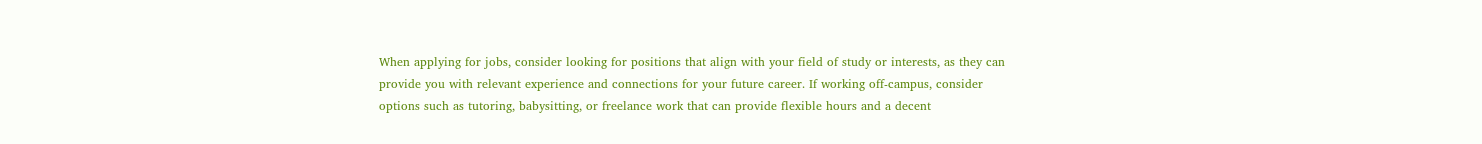When applying for jobs, consider looking for positions that align with your field of study or interests, as they can provide you with relevant experience and connections for your future career. If working off-campus, consider options such as tutoring, babysitting, or freelance work that can provide flexible hours and a decent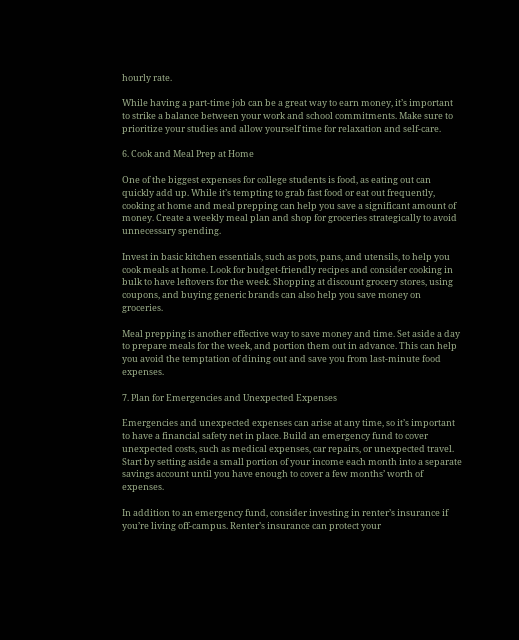hourly rate.

While having a part-time job can be a great way to earn money, it’s important to strike a balance between your work and school commitments. Make sure to prioritize your studies and allow yourself time for relaxation and self-care.

6. Cook and Meal Prep at Home

One of the biggest expenses for college students is food, as eating out can quickly add up. While it’s tempting to grab fast food or eat out frequently, cooking at home and meal prepping can help you save a significant amount of money. Create a weekly meal plan and shop for groceries strategically to avoid unnecessary spending.

Invest in basic kitchen essentials, such as pots, pans, and utensils, to help you cook meals at home. Look for budget-friendly recipes and consider cooking in bulk to have leftovers for the week. Shopping at discount grocery stores, using coupons, and buying generic brands can also help you save money on groceries.

Meal prepping is another effective way to save money and time. Set aside a day to prepare meals for the week, and portion them out in advance. This can help you avoid the temptation of dining out and save you from last-minute food expenses.

7. Plan for Emergencies and Unexpected Expenses

Emergencies and unexpected expenses can arise at any time, so it’s important to have a financial safety net in place. Build an emergency fund to cover unexpected costs, such as medical expenses, car repairs, or unexpected travel. Start by setting aside a small portion of your income each month into a separate savings account until you have enough to cover a few months’ worth of expenses.

In addition to an emergency fund, consider investing in renter’s insurance if you’re living off-campus. Renter’s insurance can protect your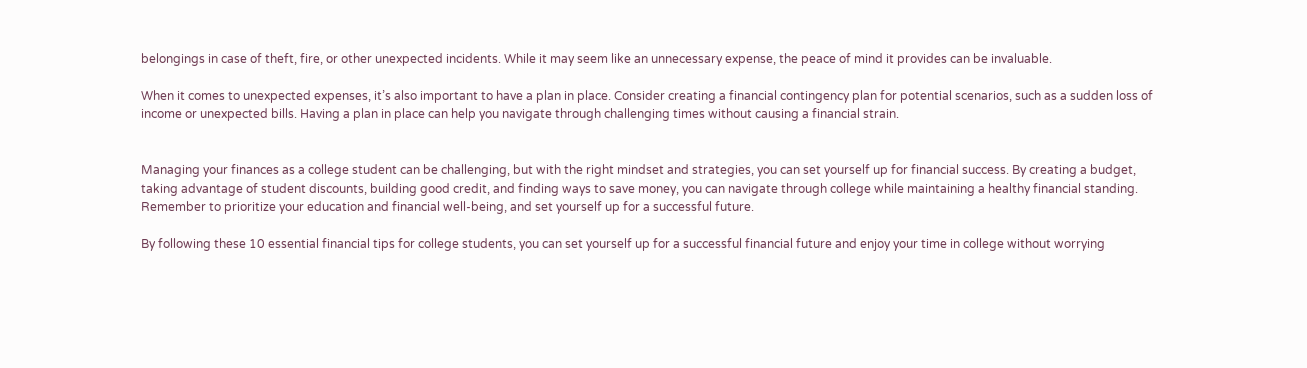belongings in case of theft, fire, or other unexpected incidents. While it may seem like an unnecessary expense, the peace of mind it provides can be invaluable.

When it comes to unexpected expenses, it’s also important to have a plan in place. Consider creating a financial contingency plan for potential scenarios, such as a sudden loss of income or unexpected bills. Having a plan in place can help you navigate through challenging times without causing a financial strain.


Managing your finances as a college student can be challenging, but with the right mindset and strategies, you can set yourself up for financial success. By creating a budget, taking advantage of student discounts, building good credit, and finding ways to save money, you can navigate through college while maintaining a healthy financial standing. Remember to prioritize your education and financial well-being, and set yourself up for a successful future.

By following these 10 essential financial tips for college students, you can set yourself up for a successful financial future and enjoy your time in college without worrying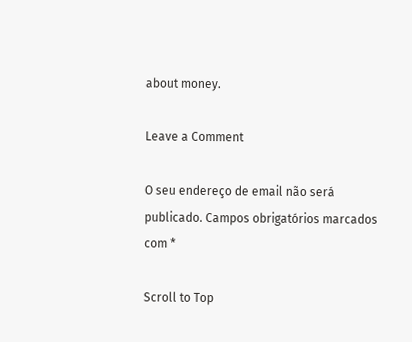about money.

Leave a Comment

O seu endereço de email não será publicado. Campos obrigatórios marcados com *

Scroll to Top